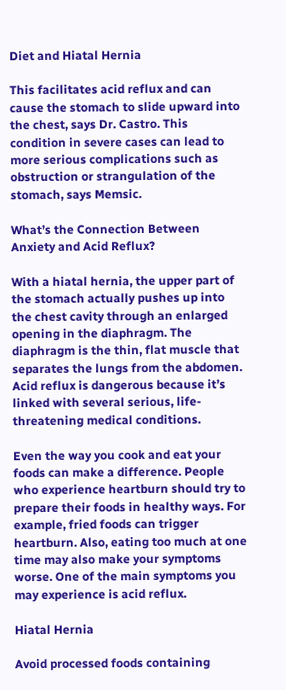Diet and Hiatal Hernia

This facilitates acid reflux and can cause the stomach to slide upward into the chest, says Dr. Castro. This condition in severe cases can lead to more serious complications such as obstruction or strangulation of the stomach, says Memsic.

What’s the Connection Between Anxiety and Acid Reflux?

With a hiatal hernia, the upper part of the stomach actually pushes up into the chest cavity through an enlarged opening in the diaphragm. The diaphragm is the thin, flat muscle that separates the lungs from the abdomen. Acid reflux is dangerous because it’s linked with several serious, life-threatening medical conditions.

Even the way you cook and eat your foods can make a difference. People who experience heartburn should try to prepare their foods in healthy ways. For example, fried foods can trigger heartburn. Also, eating too much at one time may also make your symptoms worse. One of the main symptoms you may experience is acid reflux.

Hiatal Hernia

Avoid processed foods containing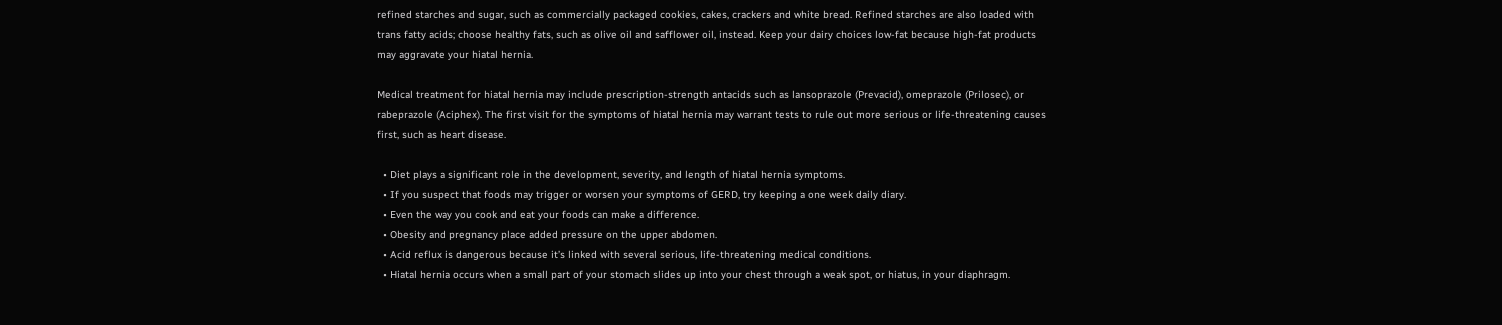refined starches and sugar, such as commercially packaged cookies, cakes, crackers and white bread. Refined starches are also loaded with trans fatty acids; choose healthy fats, such as olive oil and safflower oil, instead. Keep your dairy choices low-fat because high-fat products may aggravate your hiatal hernia.

Medical treatment for hiatal hernia may include prescription-strength antacids such as lansoprazole (Prevacid), omeprazole (Prilosec), or rabeprazole (Aciphex). The first visit for the symptoms of hiatal hernia may warrant tests to rule out more serious or life-threatening causes first, such as heart disease.

  • Diet plays a significant role in the development, severity, and length of hiatal hernia symptoms.
  • If you suspect that foods may trigger or worsen your symptoms of GERD, try keeping a one week daily diary.
  • Even the way you cook and eat your foods can make a difference.
  • Obesity and pregnancy place added pressure on the upper abdomen.
  • Acid reflux is dangerous because it’s linked with several serious, life-threatening medical conditions.
  • Hiatal hernia occurs when a small part of your stomach slides up into your chest through a weak spot, or hiatus, in your diaphragm.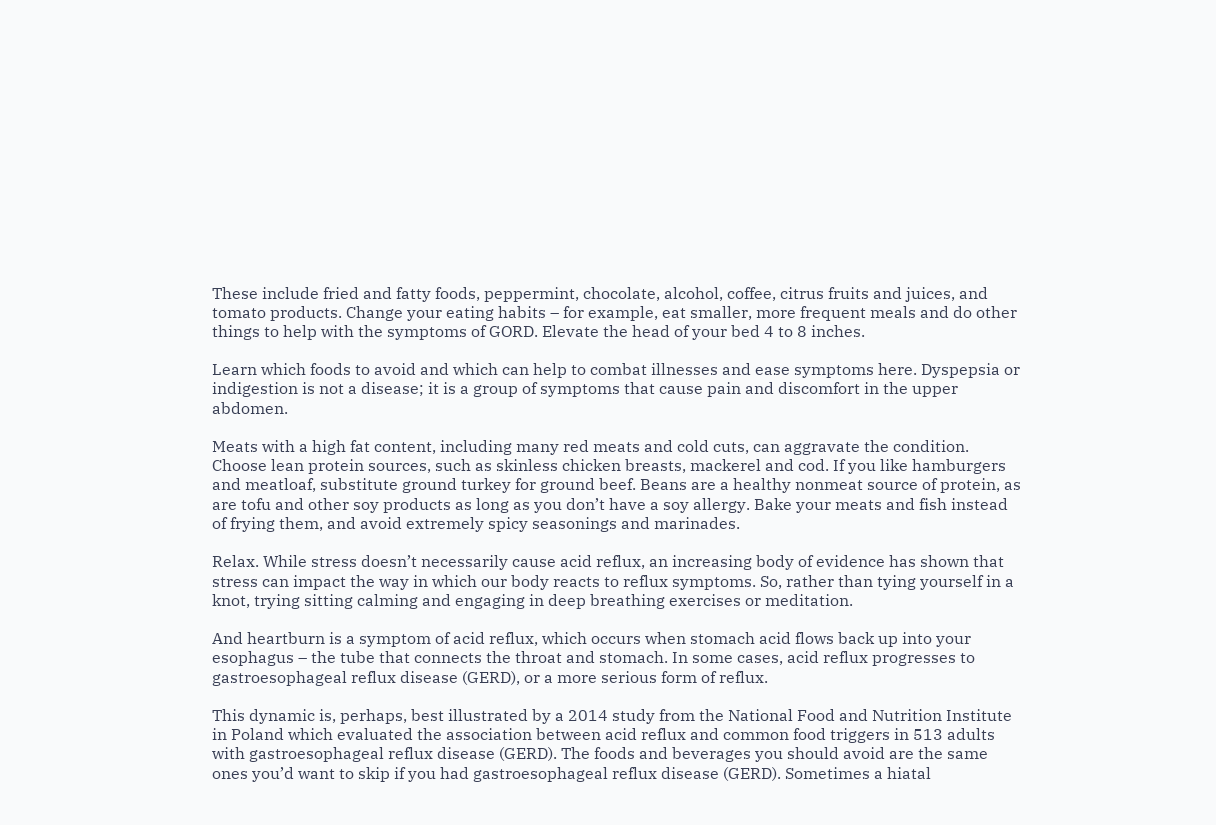These include fried and fatty foods, peppermint, chocolate, alcohol, coffee, citrus fruits and juices, and tomato products. Change your eating habits – for example, eat smaller, more frequent meals and do other things to help with the symptoms of GORD. Elevate the head of your bed 4 to 8 inches.

Learn which foods to avoid and which can help to combat illnesses and ease symptoms here. Dyspepsia or indigestion is not a disease; it is a group of symptoms that cause pain and discomfort in the upper abdomen.

Meats with a high fat content, including many red meats and cold cuts, can aggravate the condition. Choose lean protein sources, such as skinless chicken breasts, mackerel and cod. If you like hamburgers and meatloaf, substitute ground turkey for ground beef. Beans are a healthy nonmeat source of protein, as are tofu and other soy products as long as you don’t have a soy allergy. Bake your meats and fish instead of frying them, and avoid extremely spicy seasonings and marinades.

Relax. While stress doesn’t necessarily cause acid reflux, an increasing body of evidence has shown that stress can impact the way in which our body reacts to reflux symptoms. So, rather than tying yourself in a knot, trying sitting calming and engaging in deep breathing exercises or meditation.

And heartburn is a symptom of acid reflux, which occurs when stomach acid flows back up into your esophagus – the tube that connects the throat and stomach. In some cases, acid reflux progresses to gastroesophageal reflux disease (GERD), or a more serious form of reflux.

This dynamic is, perhaps, best illustrated by a 2014 study from the National Food and Nutrition Institute in Poland which evaluated the association between acid reflux and common food triggers in 513 adults with gastroesophageal reflux disease (GERD). The foods and beverages you should avoid are the same ones you’d want to skip if you had gastroesophageal reflux disease (GERD). Sometimes a hiatal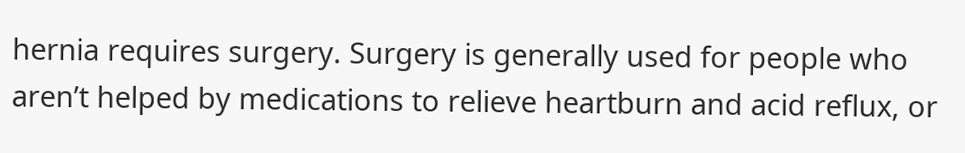hernia requires surgery. Surgery is generally used for people who aren’t helped by medications to relieve heartburn and acid reflux, or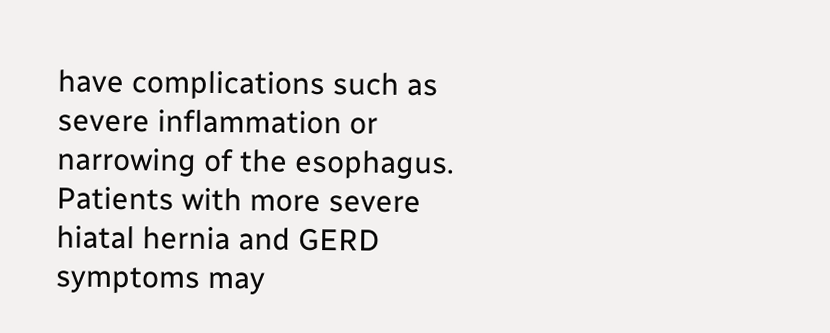have complications such as severe inflammation or narrowing of the esophagus. Patients with more severe hiatal hernia and GERD symptoms may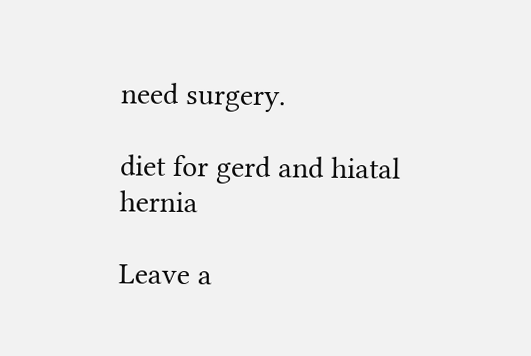need surgery.

diet for gerd and hiatal hernia

Leave a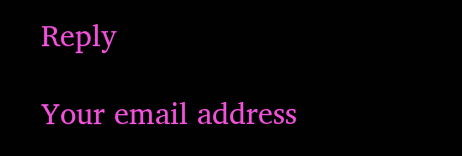Reply

Your email address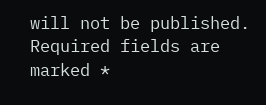will not be published. Required fields are marked *